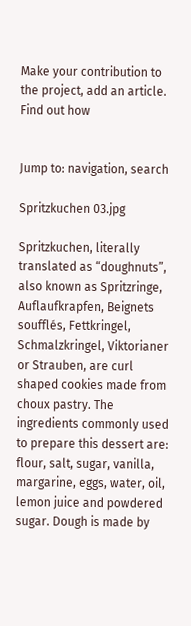Make your contribution to the project, add an article. Find out how


Jump to: navigation, search

Spritzkuchen 03.jpg

Spritzkuchen, literally translated as “doughnuts”, also known as Spritzringe, Auflaufkrapfen, Beignets soufflés, Fettkringel, Schmalzkringel, Viktorianer or Strauben, are curl shaped cookies made from choux pastry. The ingredients commonly used to prepare this dessert are: flour, salt, sugar, vanilla, margarine, eggs, water, oil, lemon juice and powdered sugar. Dough is made by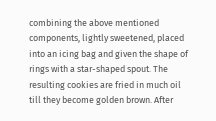combining the above mentioned components, lightly sweetened, placed into an icing bag and given the shape of rings with a star-shaped spout. The resulting cookies are fried in much oil till they become golden brown. After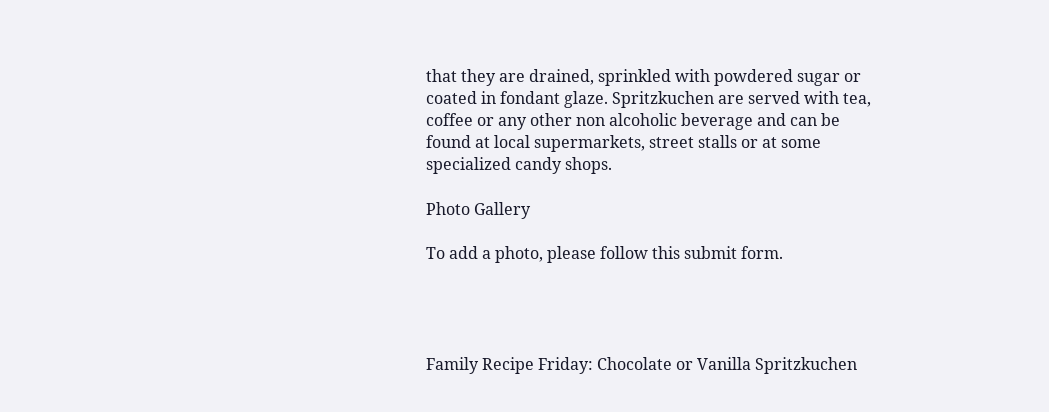that they are drained, sprinkled with powdered sugar or coated in fondant glaze. Spritzkuchen are served with tea, coffee or any other non alcoholic beverage and can be found at local supermarkets, street stalls or at some specialized candy shops.

Photo Gallery

To add a photo, please follow this submit form.




Family Recipe Friday: Chocolate or Vanilla Spritzkuchen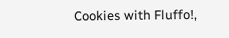Cookies with Fluffo!,